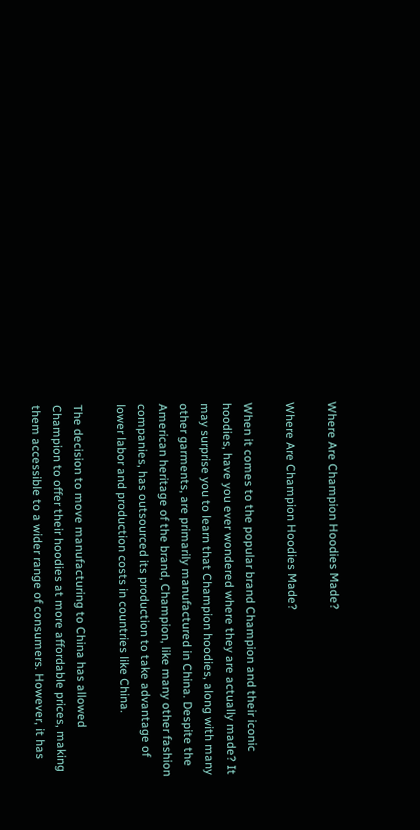Where Are Champion Hoodies Made?

Where Are Champion Hoodies Made?

When it comes to the popular brand Champion and their iconic hoodies, have you ever wondered where they are actually made? It may surprise you to learn that Champion hoodies, along with many other garments, are primarily manufactured in China. Despite the American heritage of the brand, Champion, like many other fashion companies, has outsourced its production to take advantage of lower labor and production costs in countries like China.

The decision to move manufacturing to China has allowed Champion to offer their hoodies at more affordable prices, making them accessible to a wider range of consumers. However, it has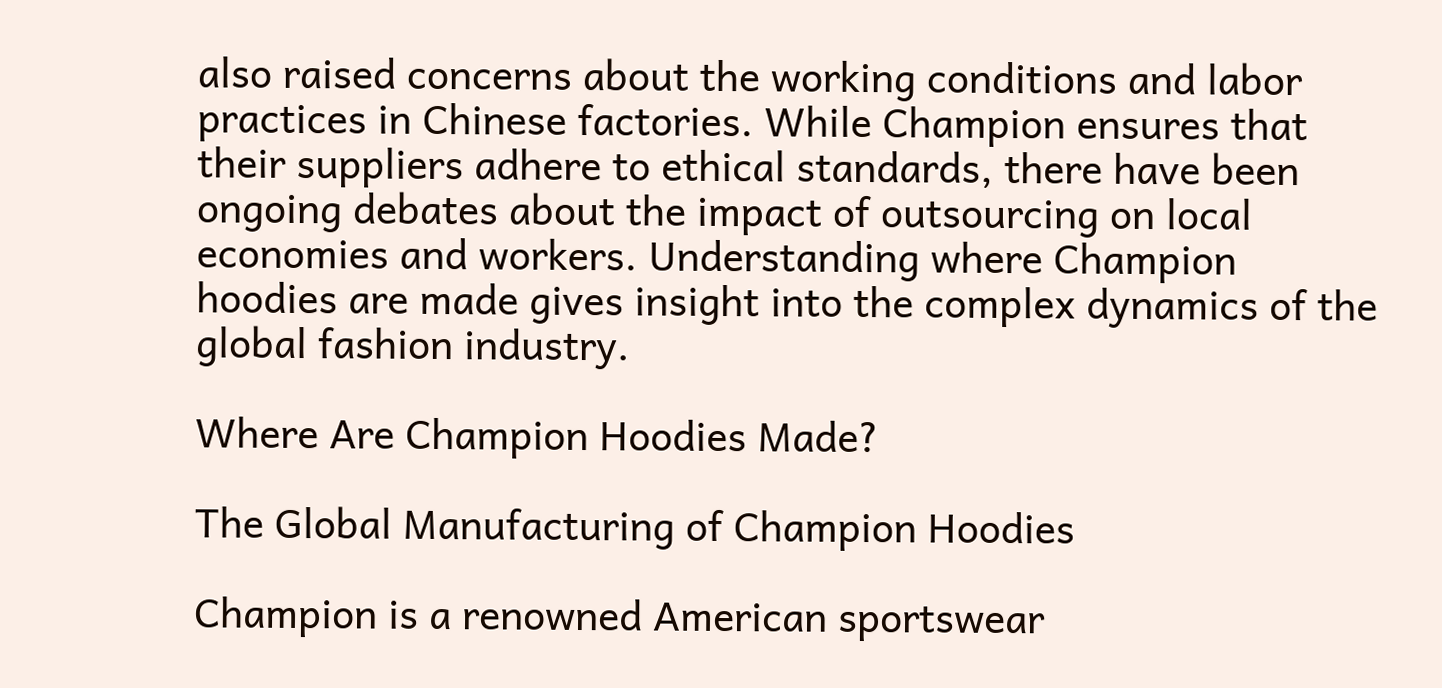also raised concerns about the working conditions and labor practices in Chinese factories. While Champion ensures that their suppliers adhere to ethical standards, there have been ongoing debates about the impact of outsourcing on local economies and workers. Understanding where Champion hoodies are made gives insight into the complex dynamics of the global fashion industry.

Where Are Champion Hoodies Made?

The Global Manufacturing of Champion Hoodies

Champion is a renowned American sportswear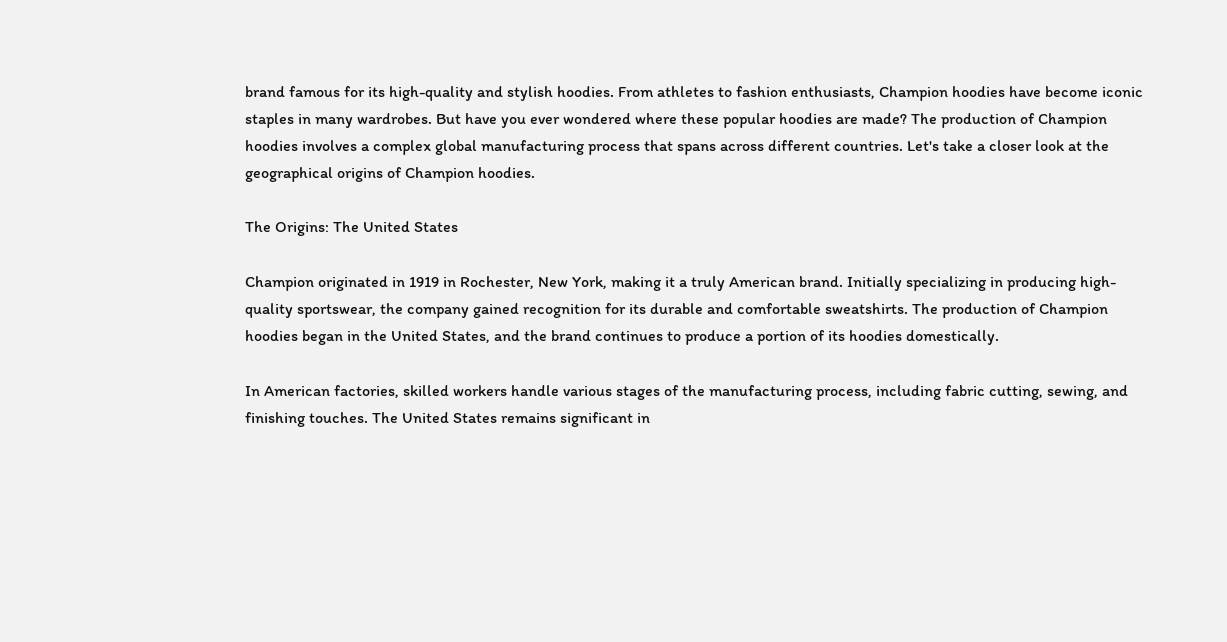brand famous for its high-quality and stylish hoodies. From athletes to fashion enthusiasts, Champion hoodies have become iconic staples in many wardrobes. But have you ever wondered where these popular hoodies are made? The production of Champion hoodies involves a complex global manufacturing process that spans across different countries. Let's take a closer look at the geographical origins of Champion hoodies.

The Origins: The United States

Champion originated in 1919 in Rochester, New York, making it a truly American brand. Initially specializing in producing high-quality sportswear, the company gained recognition for its durable and comfortable sweatshirts. The production of Champion hoodies began in the United States, and the brand continues to produce a portion of its hoodies domestically.

In American factories, skilled workers handle various stages of the manufacturing process, including fabric cutting, sewing, and finishing touches. The United States remains significant in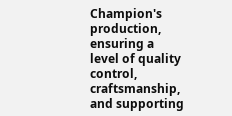Champion's production, ensuring a level of quality control, craftsmanship, and supporting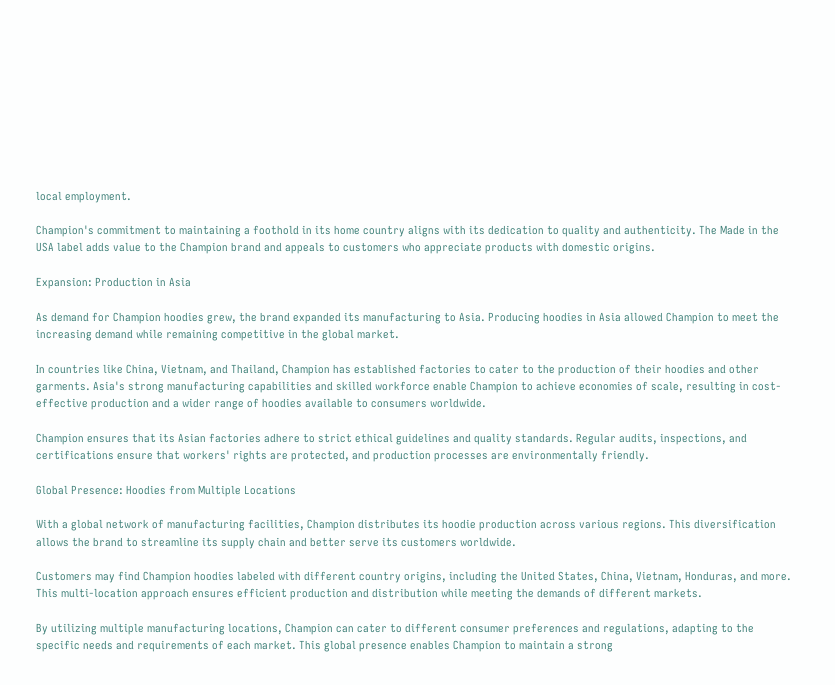local employment.

Champion's commitment to maintaining a foothold in its home country aligns with its dedication to quality and authenticity. The Made in the USA label adds value to the Champion brand and appeals to customers who appreciate products with domestic origins.

Expansion: Production in Asia

As demand for Champion hoodies grew, the brand expanded its manufacturing to Asia. Producing hoodies in Asia allowed Champion to meet the increasing demand while remaining competitive in the global market.

In countries like China, Vietnam, and Thailand, Champion has established factories to cater to the production of their hoodies and other garments. Asia's strong manufacturing capabilities and skilled workforce enable Champion to achieve economies of scale, resulting in cost-effective production and a wider range of hoodies available to consumers worldwide.

Champion ensures that its Asian factories adhere to strict ethical guidelines and quality standards. Regular audits, inspections, and certifications ensure that workers' rights are protected, and production processes are environmentally friendly.

Global Presence: Hoodies from Multiple Locations

With a global network of manufacturing facilities, Champion distributes its hoodie production across various regions. This diversification allows the brand to streamline its supply chain and better serve its customers worldwide.

Customers may find Champion hoodies labeled with different country origins, including the United States, China, Vietnam, Honduras, and more. This multi-location approach ensures efficient production and distribution while meeting the demands of different markets.

By utilizing multiple manufacturing locations, Champion can cater to different consumer preferences and regulations, adapting to the specific needs and requirements of each market. This global presence enables Champion to maintain a strong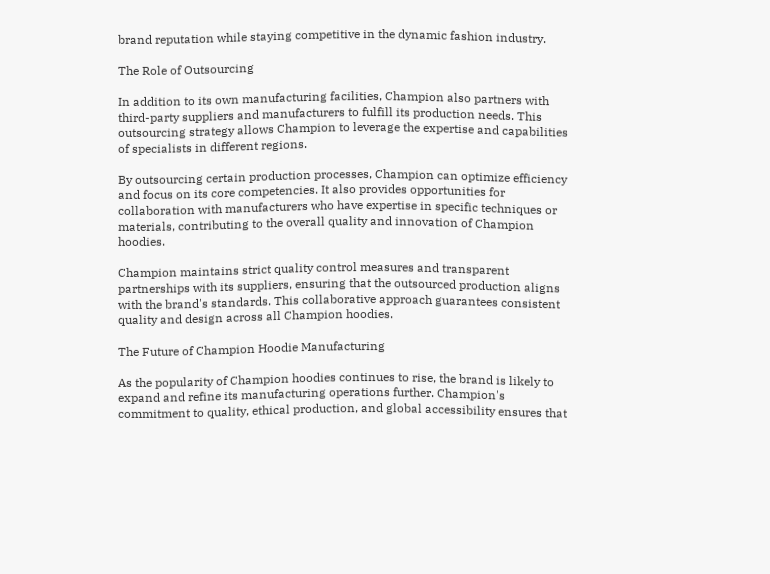brand reputation while staying competitive in the dynamic fashion industry.

The Role of Outsourcing

In addition to its own manufacturing facilities, Champion also partners with third-party suppliers and manufacturers to fulfill its production needs. This outsourcing strategy allows Champion to leverage the expertise and capabilities of specialists in different regions.

By outsourcing certain production processes, Champion can optimize efficiency and focus on its core competencies. It also provides opportunities for collaboration with manufacturers who have expertise in specific techniques or materials, contributing to the overall quality and innovation of Champion hoodies.

Champion maintains strict quality control measures and transparent partnerships with its suppliers, ensuring that the outsourced production aligns with the brand's standards. This collaborative approach guarantees consistent quality and design across all Champion hoodies.

The Future of Champion Hoodie Manufacturing

As the popularity of Champion hoodies continues to rise, the brand is likely to expand and refine its manufacturing operations further. Champion's commitment to quality, ethical production, and global accessibility ensures that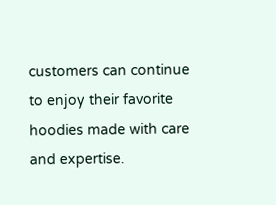customers can continue to enjoy their favorite hoodies made with care and expertise.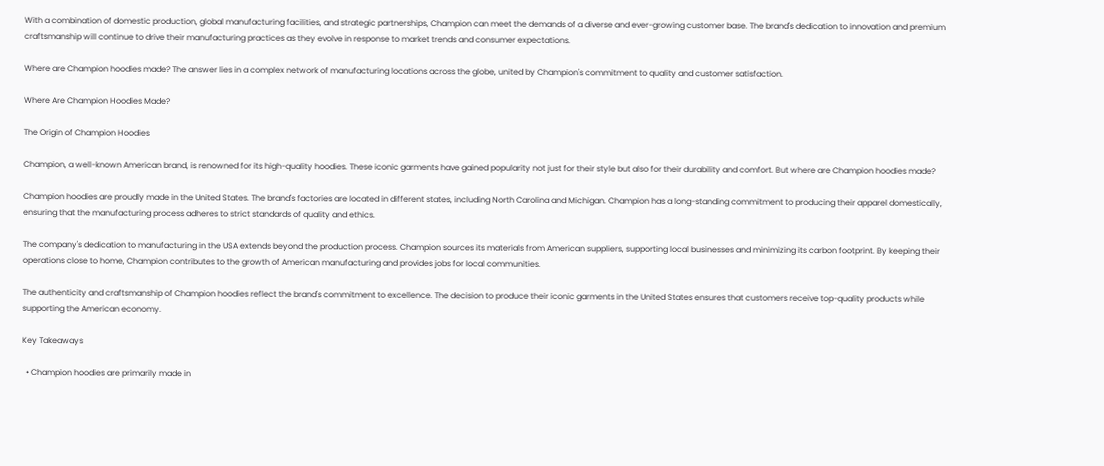With a combination of domestic production, global manufacturing facilities, and strategic partnerships, Champion can meet the demands of a diverse and ever-growing customer base. The brand's dedication to innovation and premium craftsmanship will continue to drive their manufacturing practices as they evolve in response to market trends and consumer expectations.

Where are Champion hoodies made? The answer lies in a complex network of manufacturing locations across the globe, united by Champion's commitment to quality and customer satisfaction.

Where Are Champion Hoodies Made?

The Origin of Champion Hoodies

Champion, a well-known American brand, is renowned for its high-quality hoodies. These iconic garments have gained popularity not just for their style but also for their durability and comfort. But where are Champion hoodies made?

Champion hoodies are proudly made in the United States. The brand's factories are located in different states, including North Carolina and Michigan. Champion has a long-standing commitment to producing their apparel domestically, ensuring that the manufacturing process adheres to strict standards of quality and ethics.

The company's dedication to manufacturing in the USA extends beyond the production process. Champion sources its materials from American suppliers, supporting local businesses and minimizing its carbon footprint. By keeping their operations close to home, Champion contributes to the growth of American manufacturing and provides jobs for local communities.

The authenticity and craftsmanship of Champion hoodies reflect the brand's commitment to excellence. The decision to produce their iconic garments in the United States ensures that customers receive top-quality products while supporting the American economy.

Key Takeaways

  • Champion hoodies are primarily made in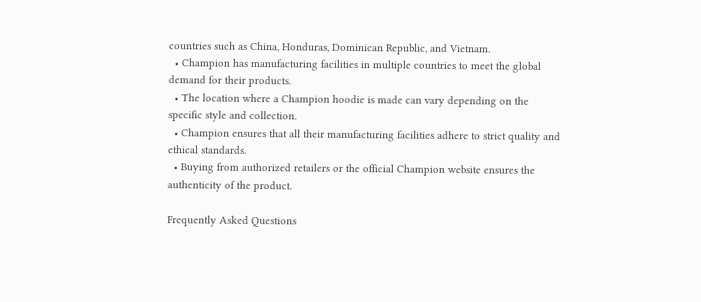countries such as China, Honduras, Dominican Republic, and Vietnam.
  • Champion has manufacturing facilities in multiple countries to meet the global demand for their products.
  • The location where a Champion hoodie is made can vary depending on the specific style and collection.
  • Champion ensures that all their manufacturing facilities adhere to strict quality and ethical standards.
  • Buying from authorized retailers or the official Champion website ensures the authenticity of the product.

Frequently Asked Questions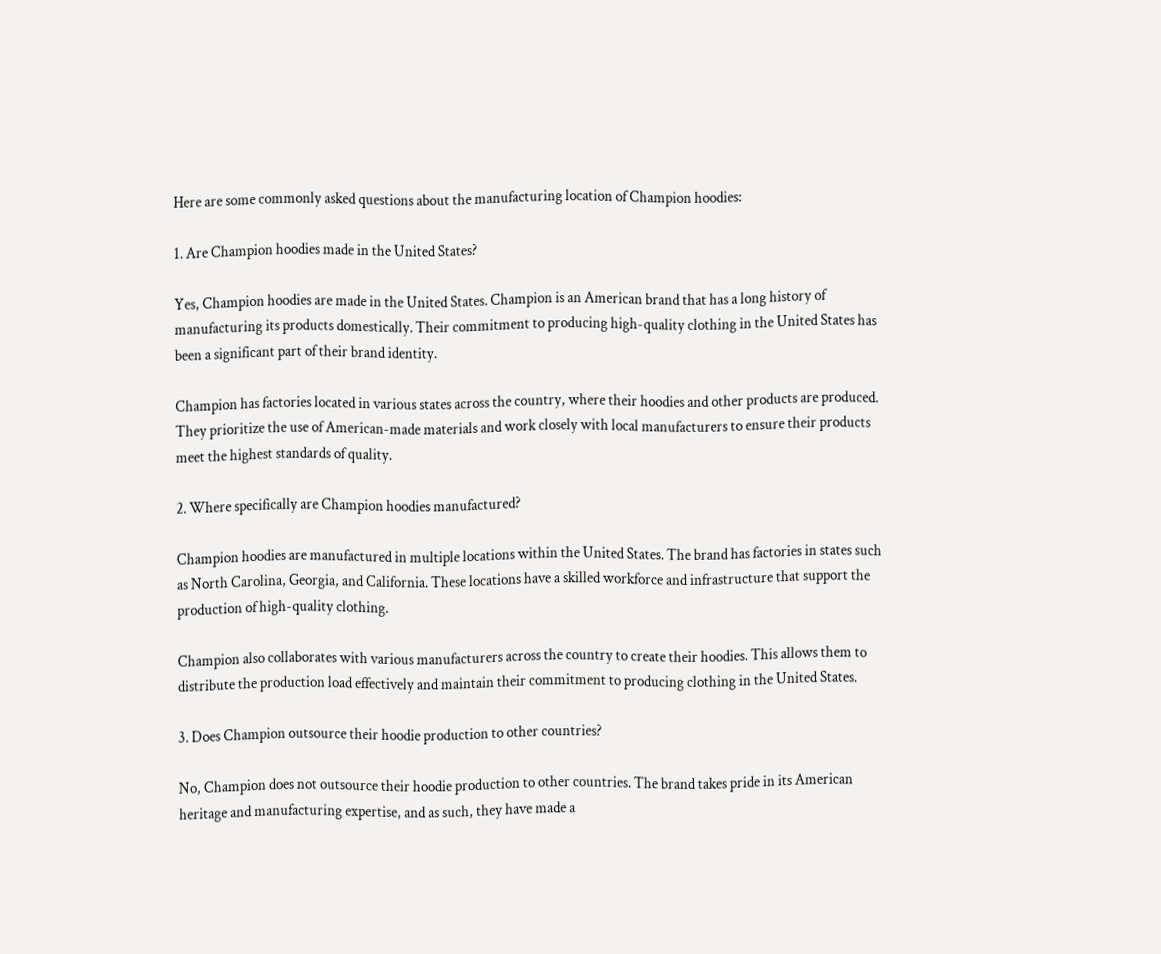Here are some commonly asked questions about the manufacturing location of Champion hoodies:

1. Are Champion hoodies made in the United States?

Yes, Champion hoodies are made in the United States. Champion is an American brand that has a long history of manufacturing its products domestically. Their commitment to producing high-quality clothing in the United States has been a significant part of their brand identity.

Champion has factories located in various states across the country, where their hoodies and other products are produced. They prioritize the use of American-made materials and work closely with local manufacturers to ensure their products meet the highest standards of quality.

2. Where specifically are Champion hoodies manufactured?

Champion hoodies are manufactured in multiple locations within the United States. The brand has factories in states such as North Carolina, Georgia, and California. These locations have a skilled workforce and infrastructure that support the production of high-quality clothing.

Champion also collaborates with various manufacturers across the country to create their hoodies. This allows them to distribute the production load effectively and maintain their commitment to producing clothing in the United States.

3. Does Champion outsource their hoodie production to other countries?

No, Champion does not outsource their hoodie production to other countries. The brand takes pride in its American heritage and manufacturing expertise, and as such, they have made a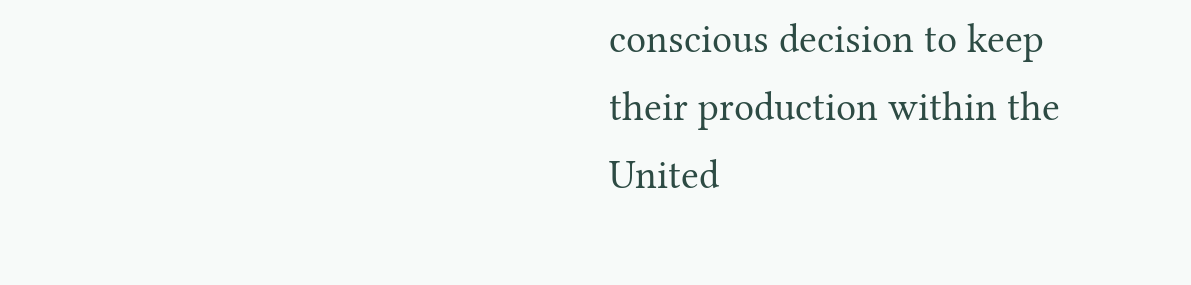conscious decision to keep their production within the United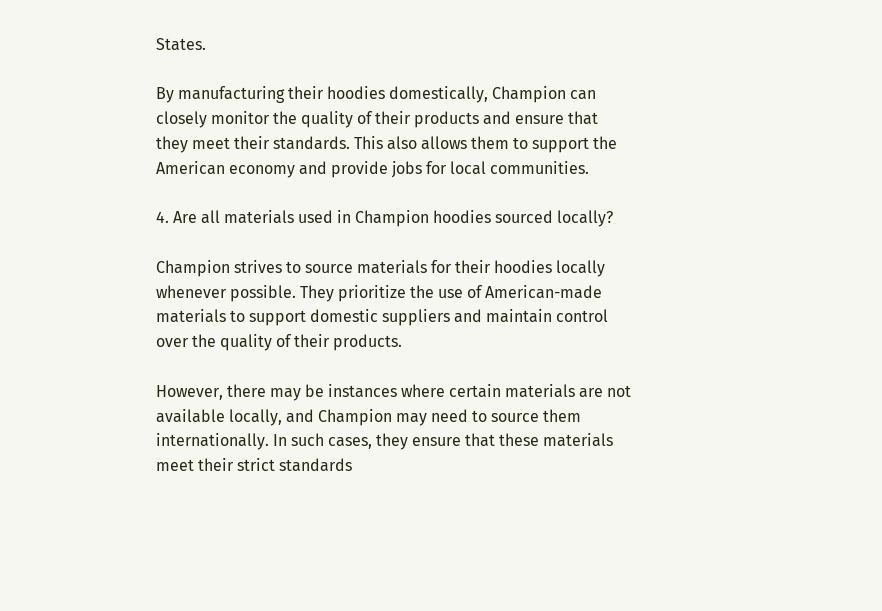States.

By manufacturing their hoodies domestically, Champion can closely monitor the quality of their products and ensure that they meet their standards. This also allows them to support the American economy and provide jobs for local communities.

4. Are all materials used in Champion hoodies sourced locally?

Champion strives to source materials for their hoodies locally whenever possible. They prioritize the use of American-made materials to support domestic suppliers and maintain control over the quality of their products.

However, there may be instances where certain materials are not available locally, and Champion may need to source them internationally. In such cases, they ensure that these materials meet their strict standards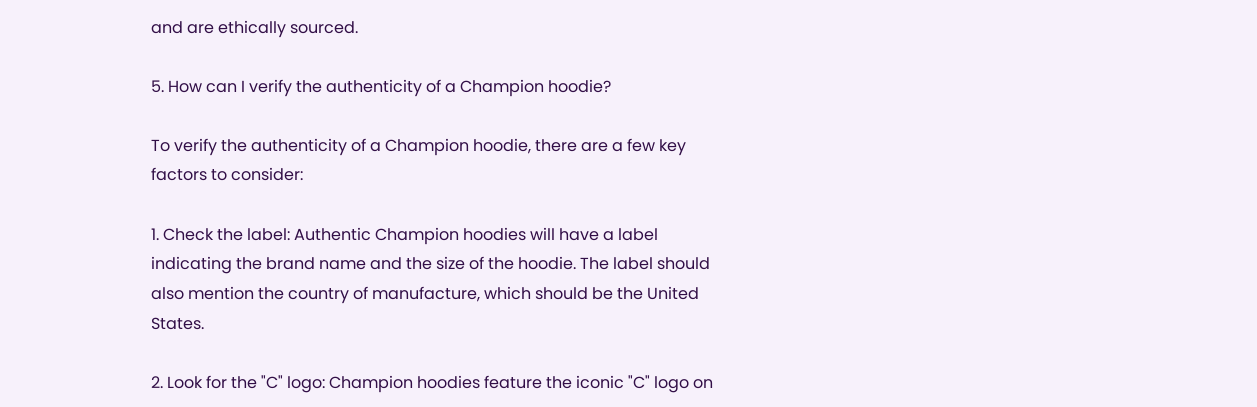and are ethically sourced.

5. How can I verify the authenticity of a Champion hoodie?

To verify the authenticity of a Champion hoodie, there are a few key factors to consider:

1. Check the label: Authentic Champion hoodies will have a label indicating the brand name and the size of the hoodie. The label should also mention the country of manufacture, which should be the United States.

2. Look for the "C" logo: Champion hoodies feature the iconic "C" logo on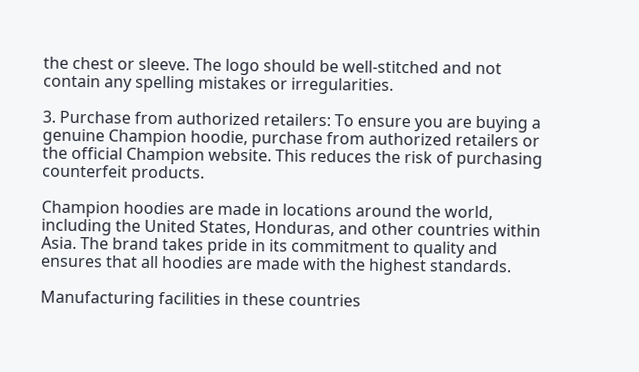the chest or sleeve. The logo should be well-stitched and not contain any spelling mistakes or irregularities.

3. Purchase from authorized retailers: To ensure you are buying a genuine Champion hoodie, purchase from authorized retailers or the official Champion website. This reduces the risk of purchasing counterfeit products.

Champion hoodies are made in locations around the world, including the United States, Honduras, and other countries within Asia. The brand takes pride in its commitment to quality and ensures that all hoodies are made with the highest standards.

Manufacturing facilities in these countries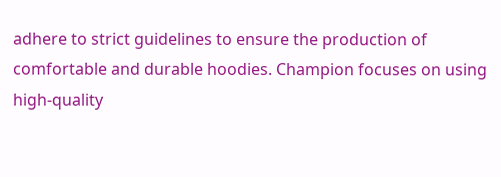adhere to strict guidelines to ensure the production of comfortable and durable hoodies. Champion focuses on using high-quality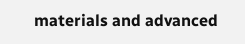materials and advanced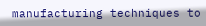manufacturing techniques to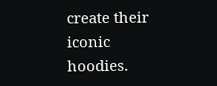create their iconic hoodies.